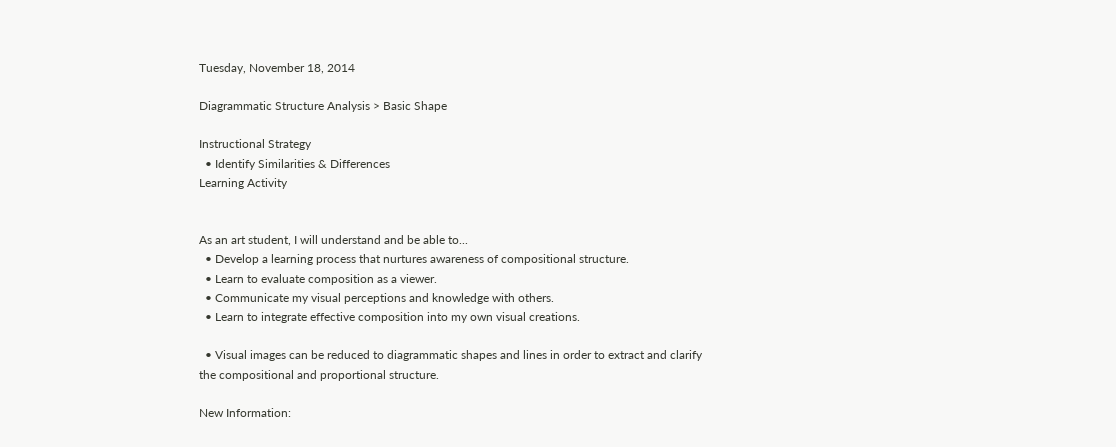Tuesday, November 18, 2014

Diagrammatic Structure Analysis > Basic Shape

Instructional Strategy
  • Identify Similarities & Differences
Learning Activity


As an art student, I will understand and be able to...
  • Develop a learning process that nurtures awareness of compositional structure.
  • Learn to evaluate composition as a viewer.
  • Communicate my visual perceptions and knowledge with others.
  • Learn to integrate effective composition into my own visual creations.

  • Visual images can be reduced to diagrammatic shapes and lines in order to extract and clarify the compositional and proportional structure.

New Information: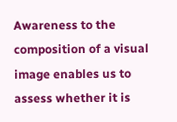Awareness to the composition of a visual image enables us to assess whether it is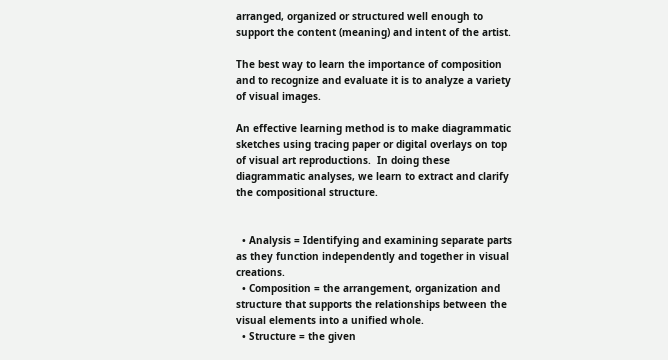arranged, organized or structured well enough to support the content (meaning) and intent of the artist.

The best way to learn the importance of composition and to recognize and evaluate it is to analyze a variety of visual images.

An effective learning method is to make diagrammatic sketches using tracing paper or digital overlays on top of visual art reproductions.  In doing these diagrammatic analyses, we learn to extract and clarify the compositional structure.


  • Analysis = Identifying and examining separate parts as they function independently and together in visual creations.
  • Composition = the arrangement, organization and structure that supports the relationships between the visual elements into a unified whole.
  • Structure = the given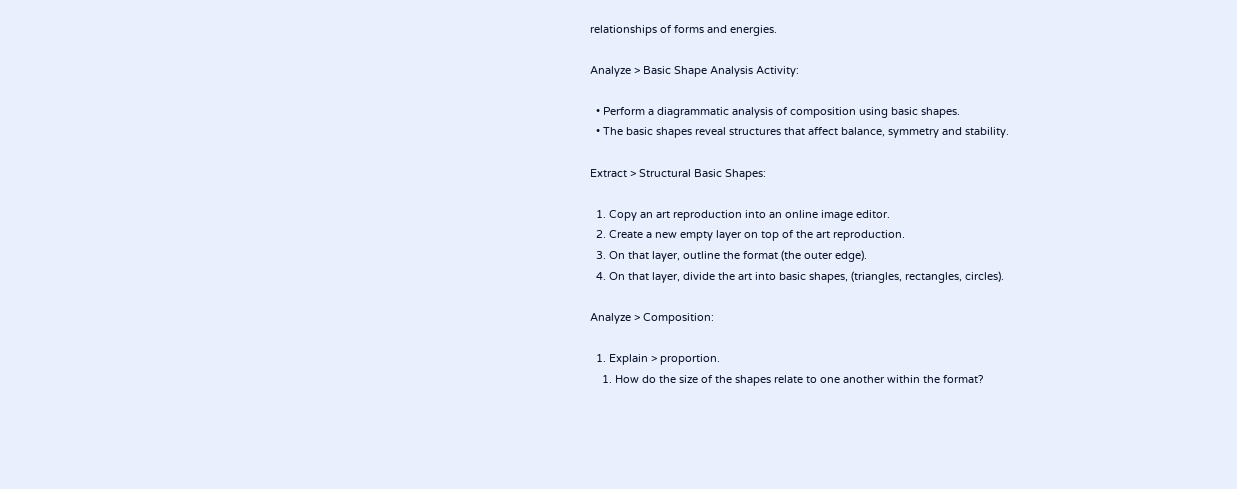relationships of forms and energies.

Analyze > Basic Shape Analysis Activity:

  • Perform a diagrammatic analysis of composition using basic shapes.
  • The basic shapes reveal structures that affect balance, symmetry and stability.

Extract > Structural Basic Shapes:

  1. Copy an art reproduction into an online image editor.
  2. Create a new empty layer on top of the art reproduction.
  3. On that layer, outline the format (the outer edge).
  4. On that layer, divide the art into basic shapes, (triangles, rectangles, circles).

Analyze > Composition:

  1. Explain > proportion.
    1. How do the size of the shapes relate to one another within the format?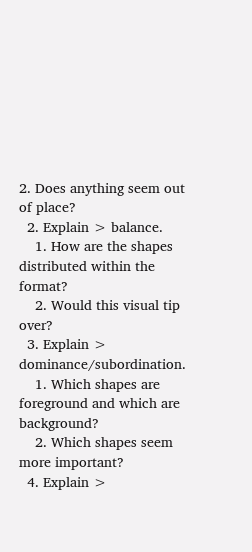2. Does anything seem out of place?
  2. Explain > balance.
    1. How are the shapes distributed within the format?
    2. Would this visual tip over?
  3. Explain > dominance/subordination.
    1. Which shapes are foreground and which are background?
    2. Which shapes seem more important?
  4. Explain >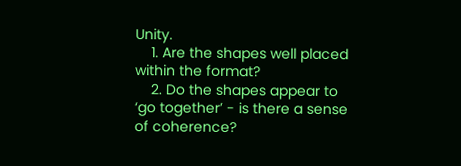Unity.
    1. Are the shapes well placed within the format?
    2. Do the shapes appear to ‘go together’ - is there a sense of coherence?